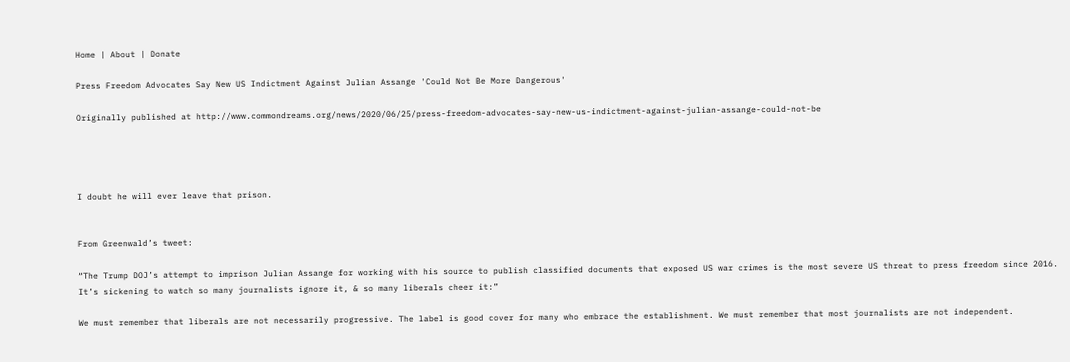Home | About | Donate

Press Freedom Advocates Say New US Indictment Against Julian Assange 'Could Not Be More Dangerous'

Originally published at http://www.commondreams.org/news/2020/06/25/press-freedom-advocates-say-new-us-indictment-against-julian-assange-could-not-be




I doubt he will ever leave that prison.


From Greenwald’s tweet:

“The Trump DOJ’s attempt to imprison Julian Assange for working with his source to publish classified documents that exposed US war crimes is the most severe US threat to press freedom since 2016. It’s sickening to watch so many journalists ignore it, & so many liberals cheer it:”

We must remember that liberals are not necessarily progressive. The label is good cover for many who embrace the establishment. We must remember that most journalists are not independent.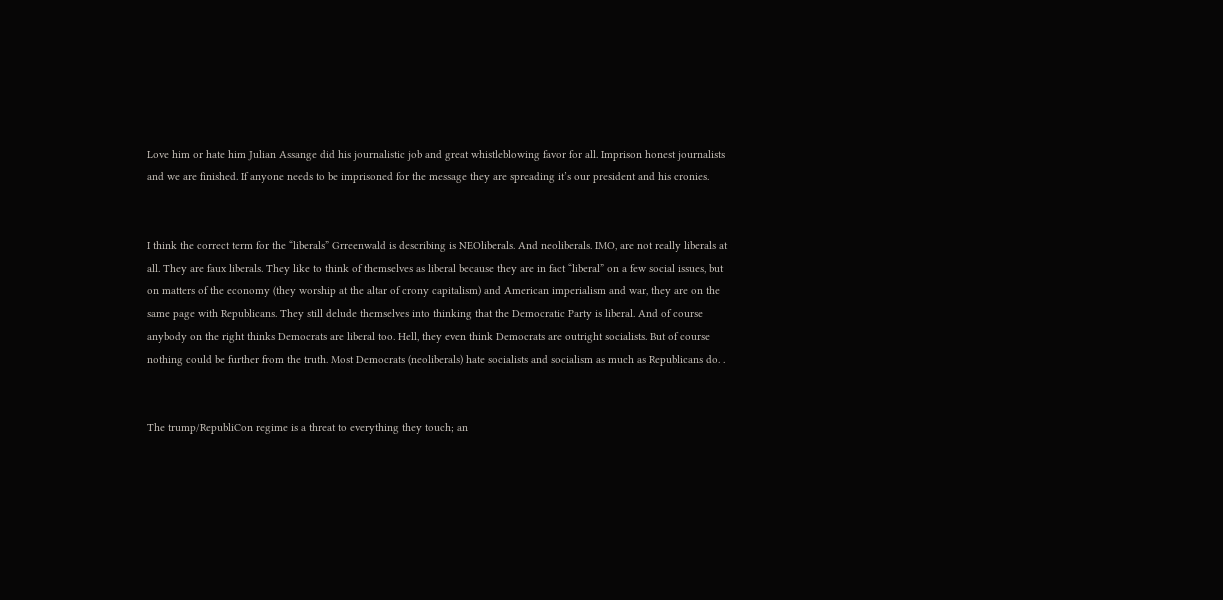Love him or hate him Julian Assange did his journalistic job and great whistleblowing favor for all. Imprison honest journalists and we are finished. If anyone needs to be imprisoned for the message they are spreading it’s our president and his cronies.


I think the correct term for the “liberals” Grreenwald is describing is NEOliberals. And neoliberals. IMO, are not really liberals at all. They are faux liberals. They like to think of themselves as liberal because they are in fact “liberal” on a few social issues, but on matters of the economy (they worship at the altar of crony capitalism) and American imperialism and war, they are on the same page with Republicans. They still delude themselves into thinking that the Democratic Party is liberal. And of course anybody on the right thinks Democrats are liberal too. Hell, they even think Democrats are outright socialists. But of course nothing could be further from the truth. Most Democrats (neoliberals) hate socialists and socialism as much as Republicans do. .


The trump/RepubliCon regime is a threat to everything they touch; an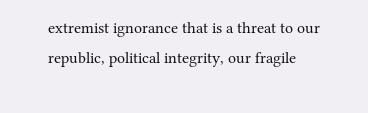extremist ignorance that is a threat to our republic, political integrity, our fragile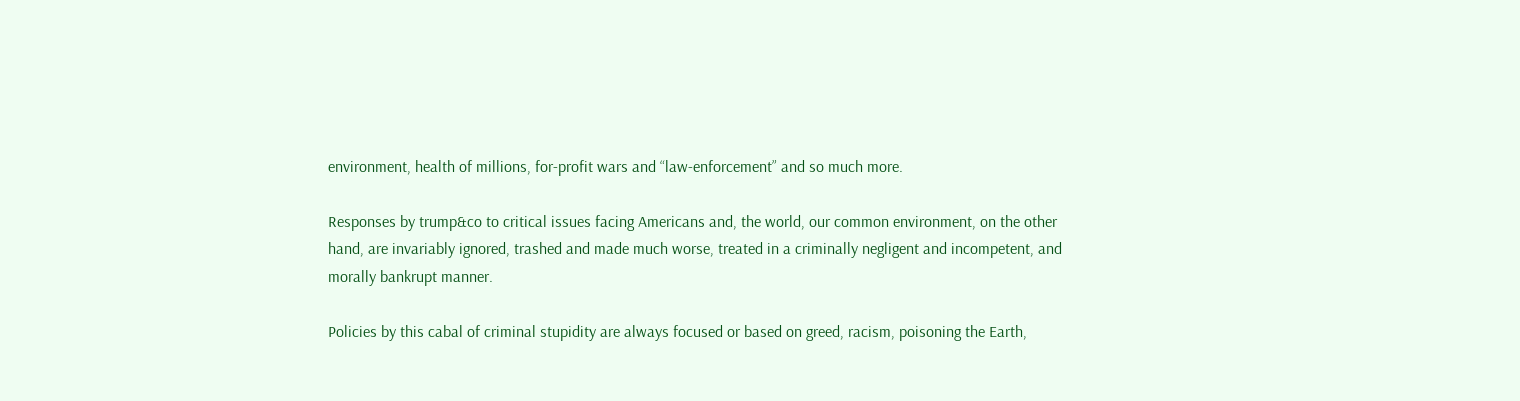environment, health of millions, for-profit wars and “law-enforcement” and so much more.

Responses by trump&co to critical issues facing Americans and, the world, our common environment, on the other hand, are invariably ignored, trashed and made much worse, treated in a criminally negligent and incompetent, and morally bankrupt manner.

Policies by this cabal of criminal stupidity are always focused or based on greed, racism, poisoning the Earth,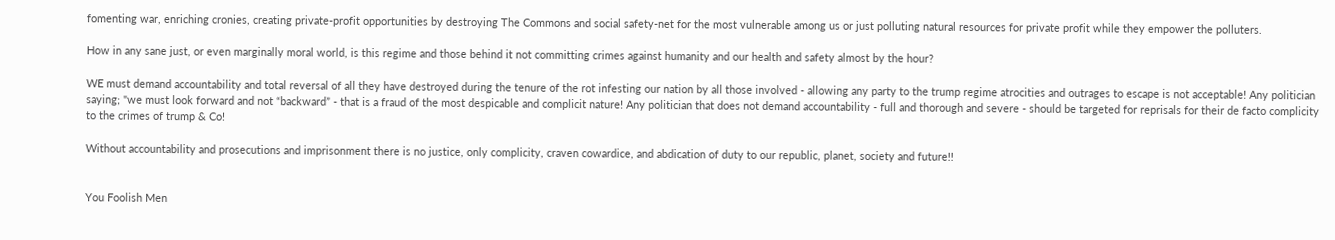fomenting war, enriching cronies, creating private-profit opportunities by destroying The Commons and social safety-net for the most vulnerable among us or just polluting natural resources for private profit while they empower the polluters.

How in any sane just, or even marginally moral world, is this regime and those behind it not committing crimes against humanity and our health and safety almost by the hour?

WE must demand accountability and total reversal of all they have destroyed during the tenure of the rot infesting our nation by all those involved - allowing any party to the trump regime atrocities and outrages to escape is not acceptable! Any politician saying; "we must look forward and not “backward” - that is a fraud of the most despicable and complicit nature! Any politician that does not demand accountability - full and thorough and severe - should be targeted for reprisals for their de facto complicity to the crimes of trump & Co!

Without accountability and prosecutions and imprisonment there is no justice, only complicity, craven cowardice, and abdication of duty to our republic, planet, society and future!!


You Foolish Men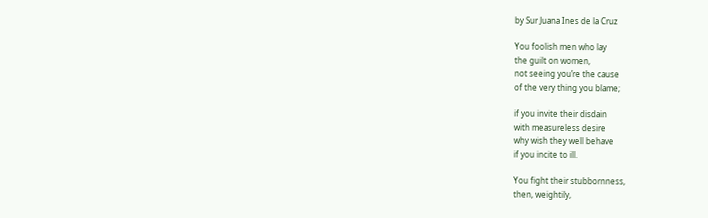by Sur Juana Ines de la Cruz

You foolish men who lay
the guilt on women,
not seeing you’re the cause
of the very thing you blame;

if you invite their disdain
with measureless desire
why wish they well behave
if you incite to ill.

You fight their stubbornness,
then, weightily,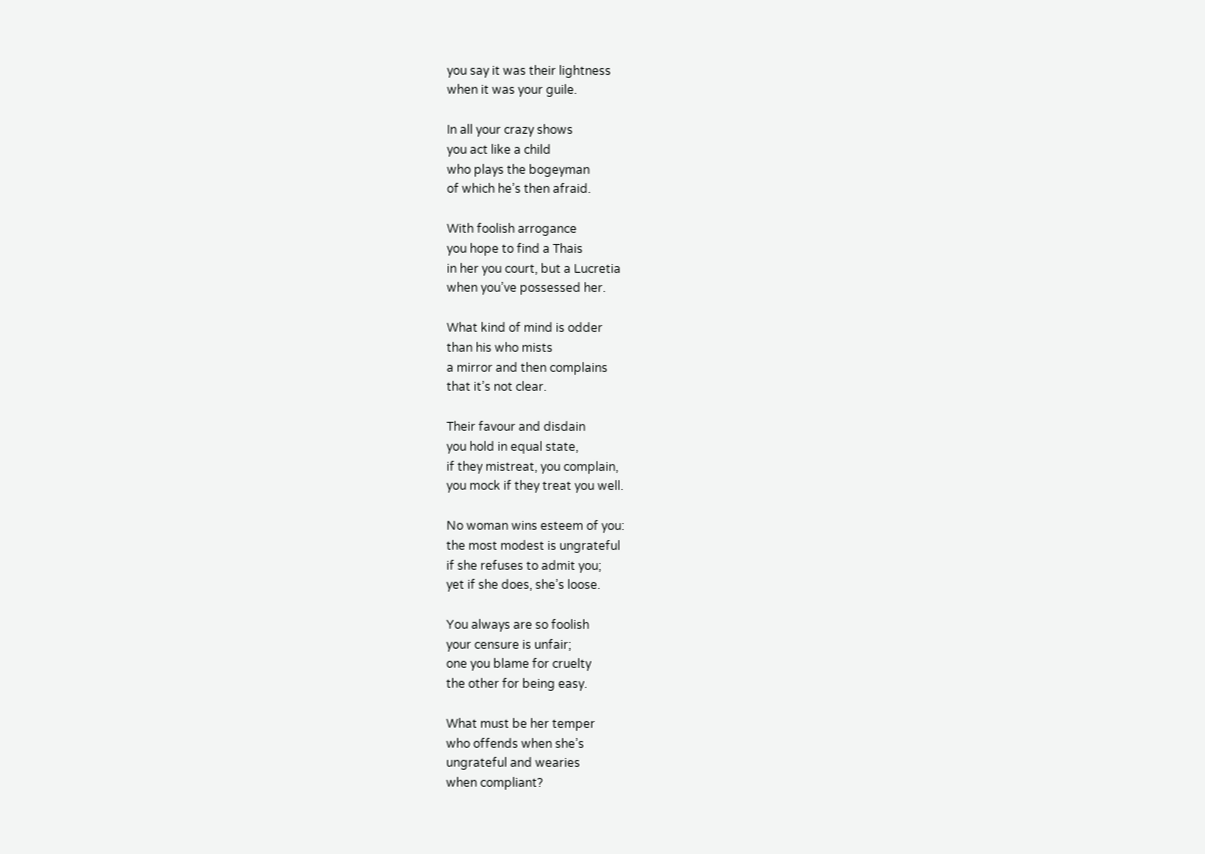you say it was their lightness
when it was your guile.

In all your crazy shows
you act like a child
who plays the bogeyman
of which he’s then afraid.

With foolish arrogance
you hope to find a Thais
in her you court, but a Lucretia
when you’ve possessed her.

What kind of mind is odder
than his who mists
a mirror and then complains
that it’s not clear.

Their favour and disdain
you hold in equal state,
if they mistreat, you complain,
you mock if they treat you well.

No woman wins esteem of you:
the most modest is ungrateful
if she refuses to admit you;
yet if she does, she’s loose.

You always are so foolish
your censure is unfair;
one you blame for cruelty
the other for being easy.

What must be her temper
who offends when she’s
ungrateful and wearies
when compliant?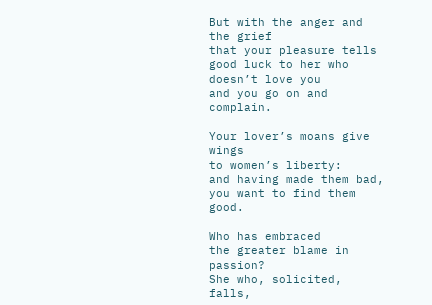But with the anger and the grief
that your pleasure tells
good luck to her who doesn’t love you
and you go on and complain.

Your lover’s moans give wings
to women’s liberty:
and having made them bad,
you want to find them good.

Who has embraced
the greater blame in passion?
She who, solicited, falls,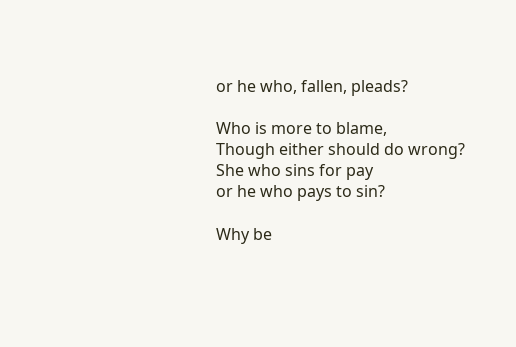or he who, fallen, pleads?

Who is more to blame,
Though either should do wrong?
She who sins for pay
or he who pays to sin?

Why be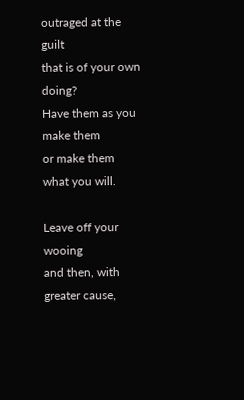outraged at the guilt
that is of your own doing?
Have them as you make them
or make them what you will.

Leave off your wooing
and then, with greater cause,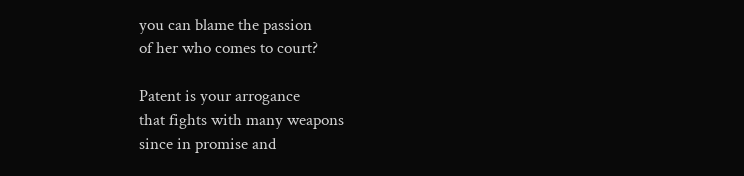you can blame the passion
of her who comes to court?

Patent is your arrogance
that fights with many weapons
since in promise and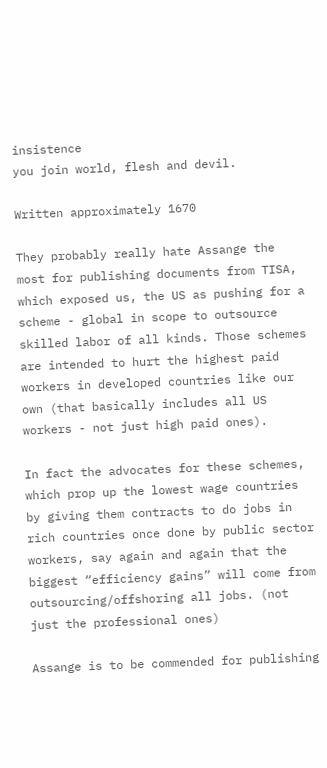insistence
you join world, flesh and devil.

Written approximately 1670

They probably really hate Assange the most for publishing documents from TISA, which exposed us, the US as pushing for a scheme - global in scope to outsource skilled labor of all kinds. Those schemes are intended to hurt the highest paid workers in developed countries like our own (that basically includes all US workers - not just high paid ones).

In fact the advocates for these schemes, which prop up the lowest wage countries by giving them contracts to do jobs in rich countries once done by public sector workers, say again and again that the biggest “efficiency gains” will come from outsourcing/offshoring all jobs. (not just the professional ones)

Assange is to be commended for publishing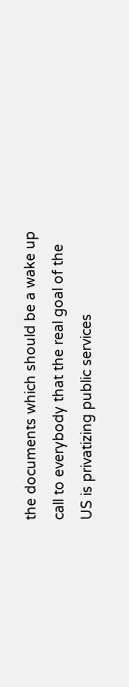the documents which should be a wake up call to everybody that the real goal of the US is privatizing public services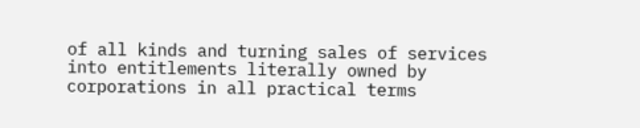of all kinds and turning sales of services into entitlements literally owned by corporations in all practical terms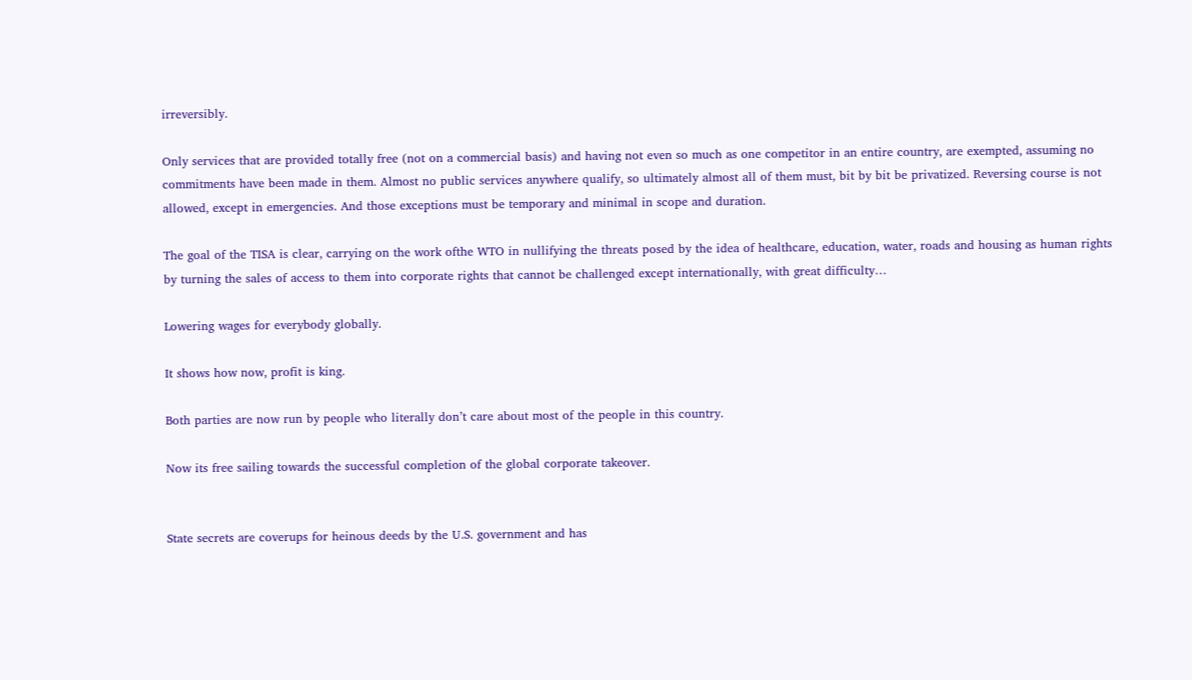irreversibly.

Only services that are provided totally free (not on a commercial basis) and having not even so much as one competitor in an entire country, are exempted, assuming no commitments have been made in them. Almost no public services anywhere qualify, so ultimately almost all of them must, bit by bit be privatized. Reversing course is not allowed, except in emergencies. And those exceptions must be temporary and minimal in scope and duration.

The goal of the TISA is clear, carrying on the work ofthe WTO in nullifying the threats posed by the idea of healthcare, education, water, roads and housing as human rights by turning the sales of access to them into corporate rights that cannot be challenged except internationally, with great difficulty…

Lowering wages for everybody globally.

It shows how now, profit is king.

Both parties are now run by people who literally don’t care about most of the people in this country.

Now its free sailing towards the successful completion of the global corporate takeover.


State secrets are coverups for heinous deeds by the U.S. government and has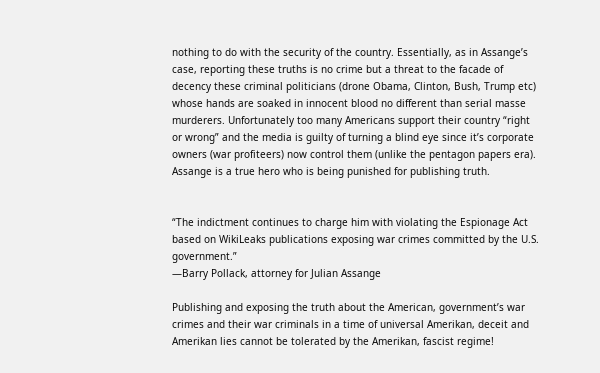nothing to do with the security of the country. Essentially, as in Assange’s case, reporting these truths is no crime but a threat to the facade of decency these criminal politicians (drone Obama, Clinton, Bush, Trump etc) whose hands are soaked in innocent blood no different than serial masse murderers. Unfortunately too many Americans support their country “right or wrong” and the media is guilty of turning a blind eye since it’s corporate owners (war profiteers) now control them (unlike the pentagon papers era). Assange is a true hero who is being punished for publishing truth.


“The indictment continues to charge him with violating the Espionage Act based on WikiLeaks publications exposing war crimes committed by the U.S. government.”
—Barry Pollack, attorney for Julian Assange

Publishing and exposing the truth about the American, government’s war crimes and their war criminals in a time of universal Amerikan, deceit and Amerikan lies cannot be tolerated by the Amerikan, fascist regime!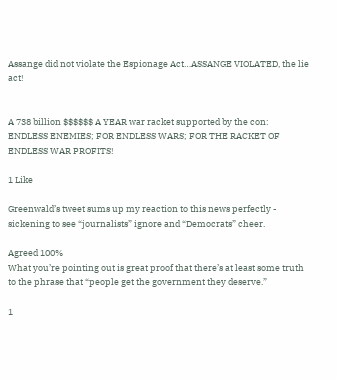Assange did not violate the Espionage Act…ASSANGE VIOLATED, the lie act!


A 738 billion $$$$$$ A YEAR war racket supported by the con: ENDLESS ENEMIES; FOR ENDLESS WARS; FOR THE RACKET OF ENDLESS WAR PROFITS!

1 Like

Greenwald’s tweet sums up my reaction to this news perfectly - sickening to see “journalists” ignore and “Democrats” cheer.

Agreed 100%
What you’re pointing out is great proof that there’s at least some truth to the phrase that “people get the government they deserve.”

1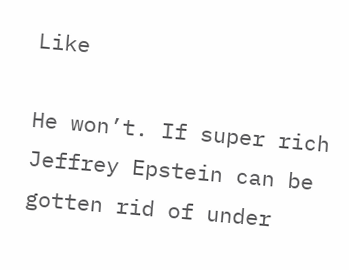Like

He won’t. If super rich Jeffrey Epstein can be gotten rid of under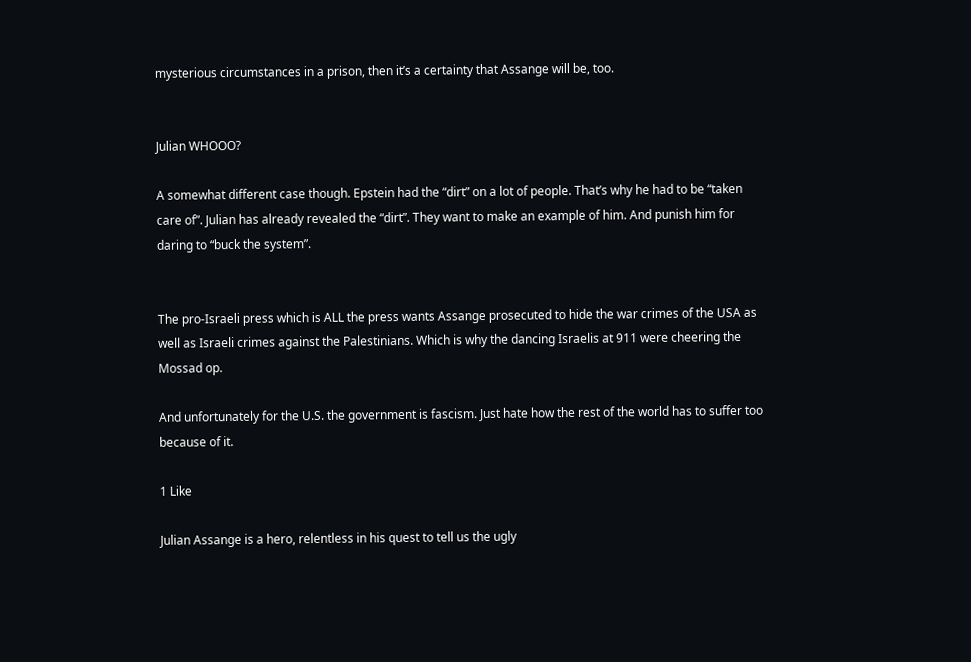mysterious circumstances in a prison, then it’s a certainty that Assange will be, too.


Julian WHOOO?

A somewhat different case though. Epstein had the “dirt” on a lot of people. That’s why he had to be “taken care of”. Julian has already revealed the “dirt”. They want to make an example of him. And punish him for daring to “buck the system”.


The pro-Israeli press which is ALL the press wants Assange prosecuted to hide the war crimes of the USA as well as Israeli crimes against the Palestinians. Which is why the dancing Israelis at 911 were cheering the Mossad op.

And unfortunately for the U.S. the government is fascism. Just hate how the rest of the world has to suffer too because of it.

1 Like

Julian Assange is a hero, relentless in his quest to tell us the ugly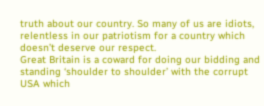truth about our country. So many of us are idiots, relentless in our patriotism for a country which doesn’t deserve our respect.
Great Britain is a coward for doing our bidding and standing ‘shoulder to shoulder’ with the corrupt USA which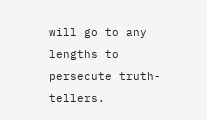will go to any lengths to persecute truth-tellers.